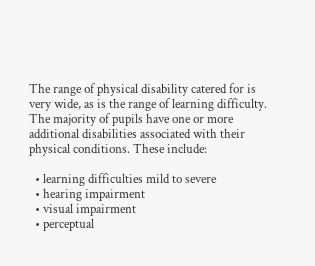The range of physical disability catered for is very wide, as is the range of learning difficulty. The majority of pupils have one or more additional disabilities associated with their physical conditions. These include:

  • learning difficulties mild to severe
  • hearing impairment
  • visual impairment
  • perceptual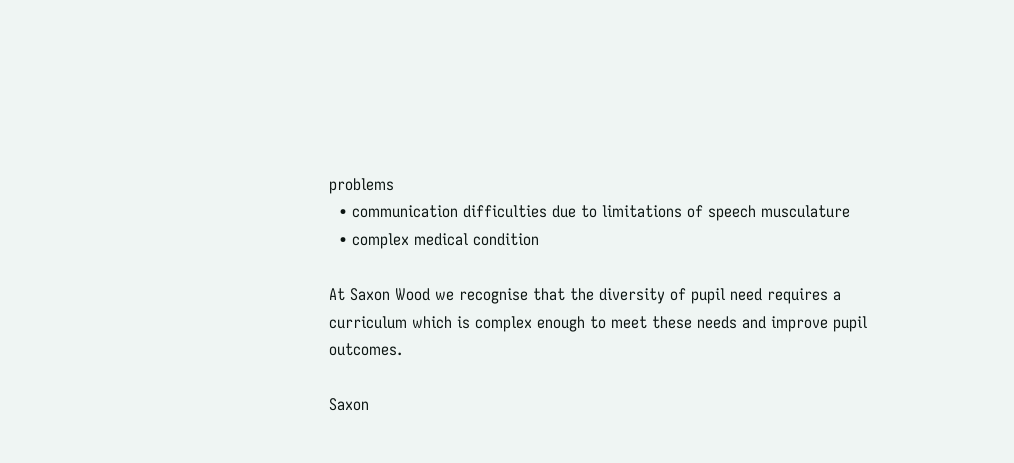problems
  • communication difficulties due to limitations of speech musculature
  • complex medical condition

At Saxon Wood we recognise that the diversity of pupil need requires a curriculum which is complex enough to meet these needs and improve pupil outcomes.

Saxon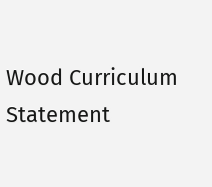Wood Curriculum Statement